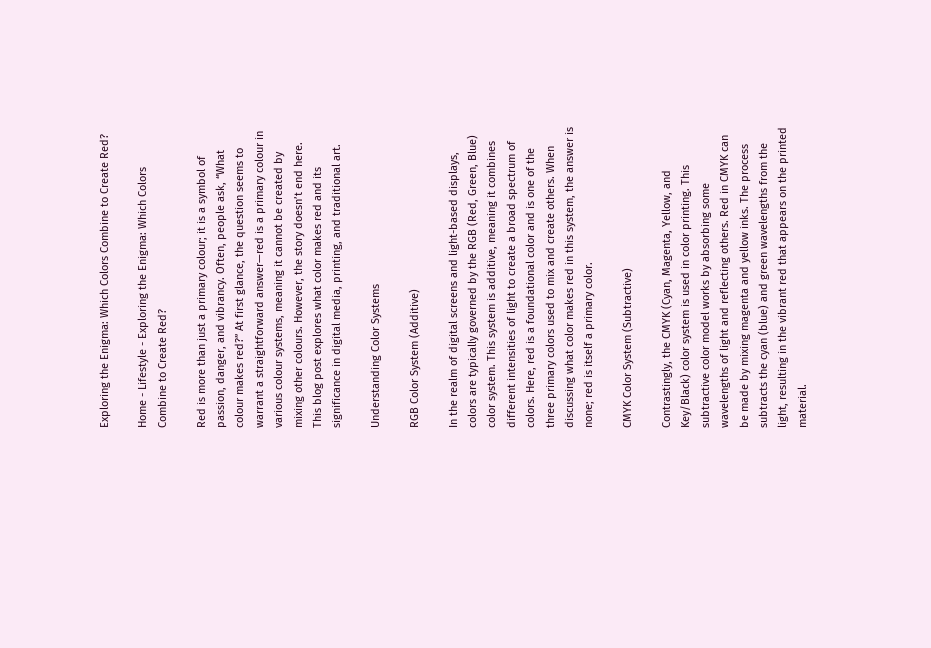Exploring the Enigma: Which Colors Combine to Create Red?

Home - Lifestyle - Exploring the Enigma: Which Colors Combine to Create Red?

Red is more than just a primary colour; it is a symbol of passion, danger, and vibrancy. Often, people ask, “What colour makes red?” At first glance, the question seems to warrant a straightforward answer—red is a primary colour in various colour systems, meaning it cannot be created by mixing other colours. However, the story doesn’t end here. This blog post explores what color makes red and its significance in digital media, printing, and traditional art.

Understanding Color Systems

RGB Color System (Additive)

In the realm of digital screens and light-based displays, colors are typically governed by the RGB (Red, Green, Blue) color system. This system is additive, meaning it combines different intensities of light to create a broad spectrum of colors. Here, red is a foundational color and is one of the three primary colors used to mix and create others. When discussing what color makes red in this system, the answer is none; red is itself a primary color.

CMYK Color System (Subtractive)

Contrastingly, the CMYK (Cyan, Magenta, Yellow, and Key/Black) color system is used in color printing. This subtractive color model works by absorbing some wavelengths of light and reflecting others. Red in CMYK can be made by mixing magenta and yellow inks. The process subtracts the cyan (blue) and green wavelengths from the light, resulting in the vibrant red that appears on the printed material.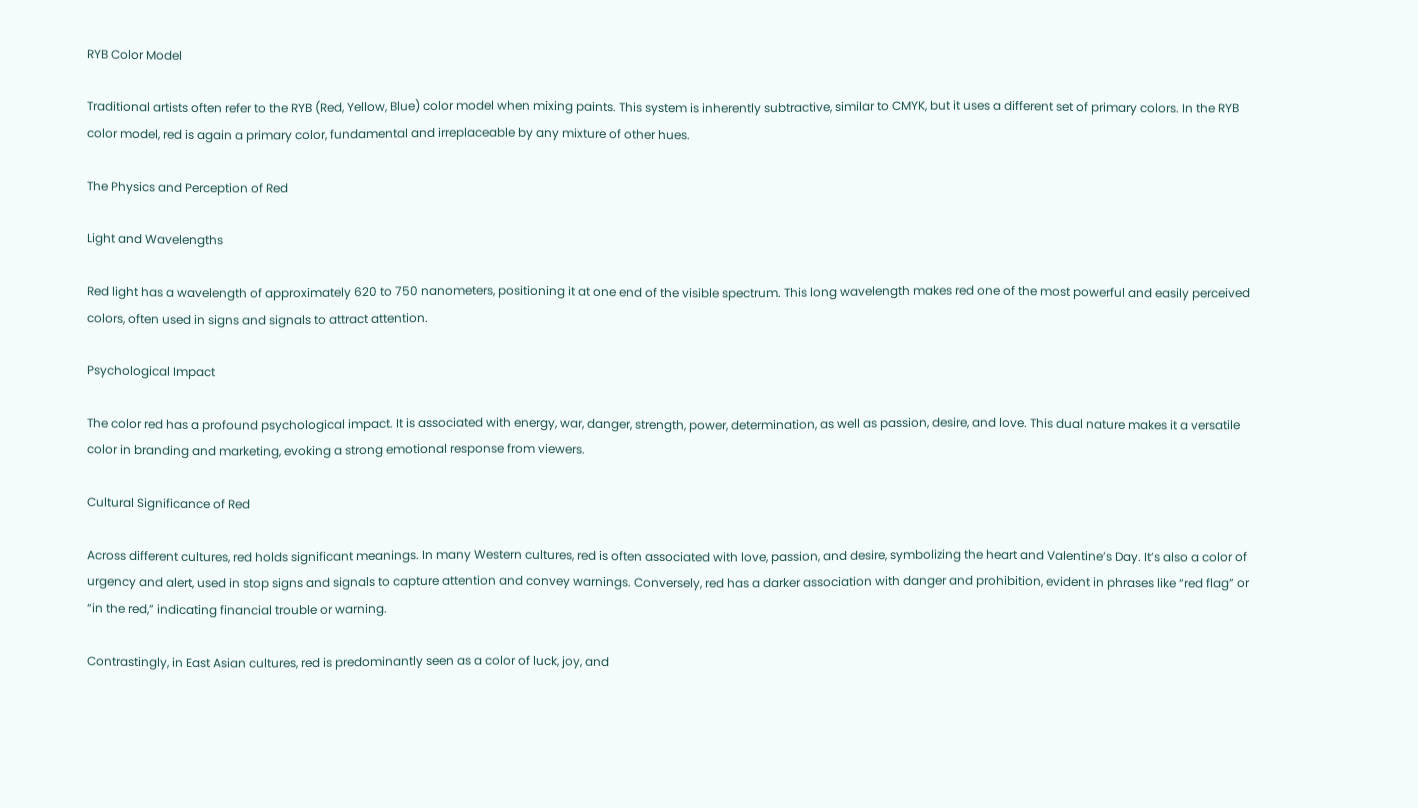RYB Color Model

Traditional artists often refer to the RYB (Red, Yellow, Blue) color model when mixing paints. This system is inherently subtractive, similar to CMYK, but it uses a different set of primary colors. In the RYB color model, red is again a primary color, fundamental and irreplaceable by any mixture of other hues.

The Physics and Perception of Red

Light and Wavelengths

Red light has a wavelength of approximately 620 to 750 nanometers, positioning it at one end of the visible spectrum. This long wavelength makes red one of the most powerful and easily perceived colors, often used in signs and signals to attract attention.

Psychological Impact

The color red has a profound psychological impact. It is associated with energy, war, danger, strength, power, determination, as well as passion, desire, and love. This dual nature makes it a versatile color in branding and marketing, evoking a strong emotional response from viewers.

Cultural Significance of Red

Across different cultures, red holds significant meanings. In many Western cultures, red is often associated with love, passion, and desire, symbolizing the heart and Valentine’s Day. It’s also a color of urgency and alert, used in stop signs and signals to capture attention and convey warnings. Conversely, red has a darker association with danger and prohibition, evident in phrases like “red flag” or “in the red,” indicating financial trouble or warning.

Contrastingly, in East Asian cultures, red is predominantly seen as a color of luck, joy, and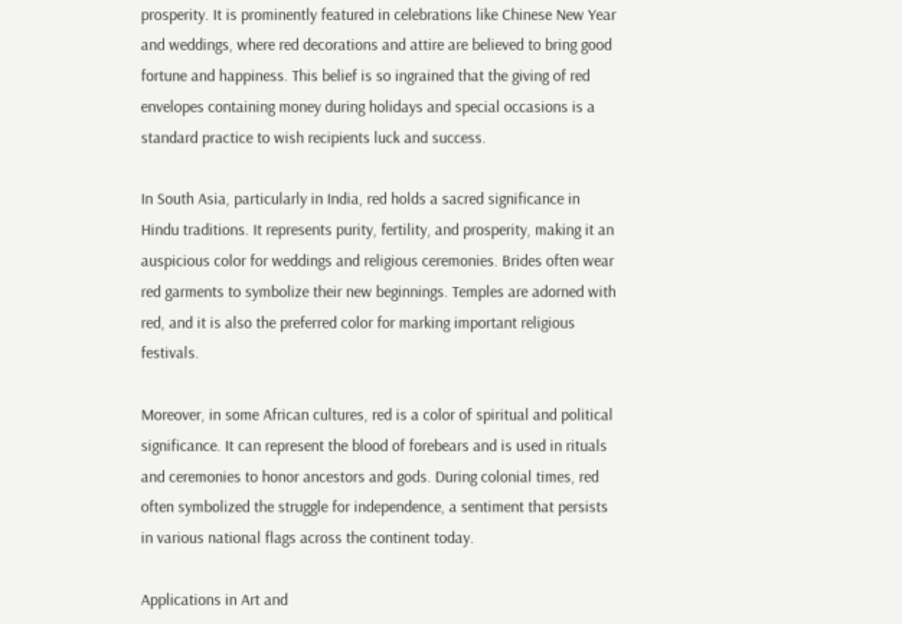prosperity. It is prominently featured in celebrations like Chinese New Year and weddings, where red decorations and attire are believed to bring good fortune and happiness. This belief is so ingrained that the giving of red envelopes containing money during holidays and special occasions is a standard practice to wish recipients luck and success.

In South Asia, particularly in India, red holds a sacred significance in Hindu traditions. It represents purity, fertility, and prosperity, making it an auspicious color for weddings and religious ceremonies. Brides often wear red garments to symbolize their new beginnings. Temples are adorned with red, and it is also the preferred color for marking important religious festivals.

Moreover, in some African cultures, red is a color of spiritual and political significance. It can represent the blood of forebears and is used in rituals and ceremonies to honor ancestors and gods. During colonial times, red often symbolized the struggle for independence, a sentiment that persists in various national flags across the continent today.

Applications in Art and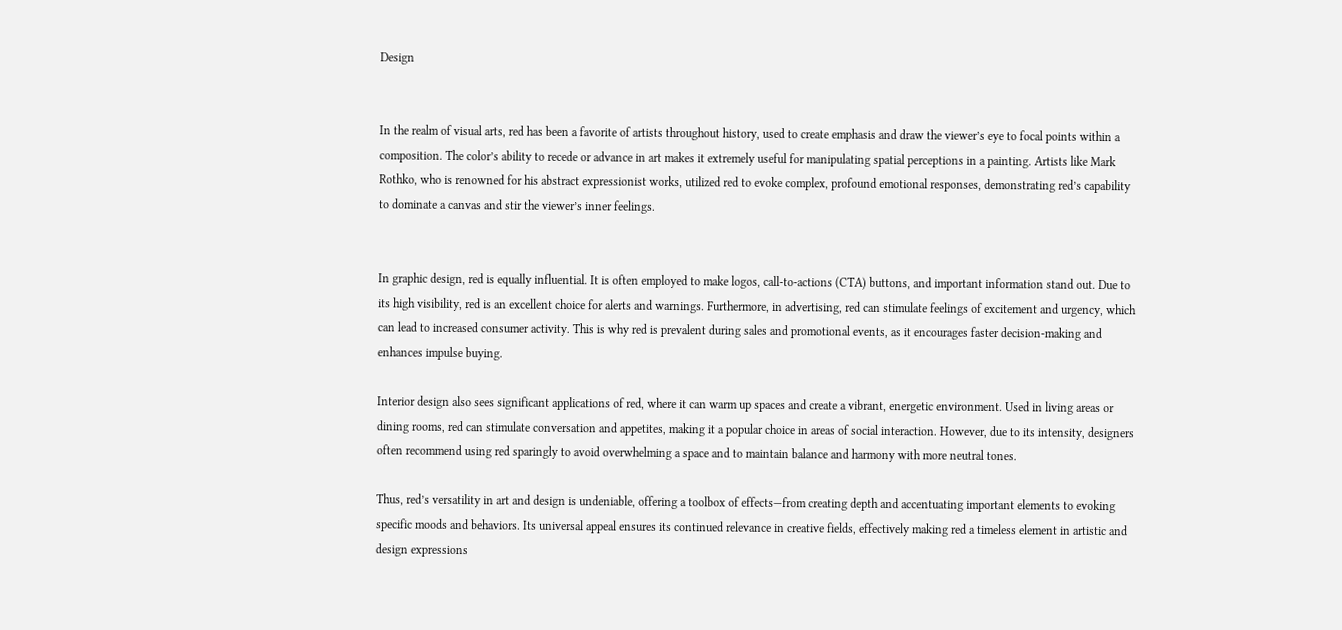Design


In the realm of visual arts, red has been a favorite of artists throughout history, used to create emphasis and draw the viewer’s eye to focal points within a composition. The color’s ability to recede or advance in art makes it extremely useful for manipulating spatial perceptions in a painting. Artists like Mark Rothko, who is renowned for his abstract expressionist works, utilized red to evoke complex, profound emotional responses, demonstrating red’s capability to dominate a canvas and stir the viewer’s inner feelings.


In graphic design, red is equally influential. It is often employed to make logos, call-to-actions (CTA) buttons, and important information stand out. Due to its high visibility, red is an excellent choice for alerts and warnings. Furthermore, in advertising, red can stimulate feelings of excitement and urgency, which can lead to increased consumer activity. This is why red is prevalent during sales and promotional events, as it encourages faster decision-making and enhances impulse buying.

Interior design also sees significant applications of red, where it can warm up spaces and create a vibrant, energetic environment. Used in living areas or dining rooms, red can stimulate conversation and appetites, making it a popular choice in areas of social interaction. However, due to its intensity, designers often recommend using red sparingly to avoid overwhelming a space and to maintain balance and harmony with more neutral tones.

Thus, red’s versatility in art and design is undeniable, offering a toolbox of effects—from creating depth and accentuating important elements to evoking specific moods and behaviors. Its universal appeal ensures its continued relevance in creative fields, effectively making red a timeless element in artistic and design expressions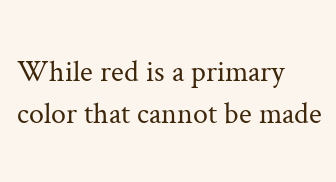While red is a primary color that cannot be made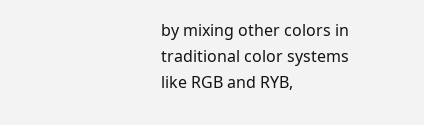by mixing other colors in traditional color systems like RGB and RYB,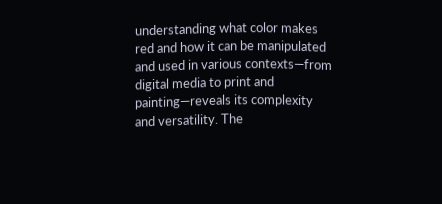understanding what color makes red and how it can be manipulated and used in various contexts—from digital media to print and painting—reveals its complexity and versatility. The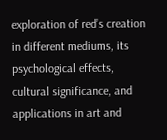exploration of red’s creation in different mediums, its psychological effects, cultural significance, and applications in art and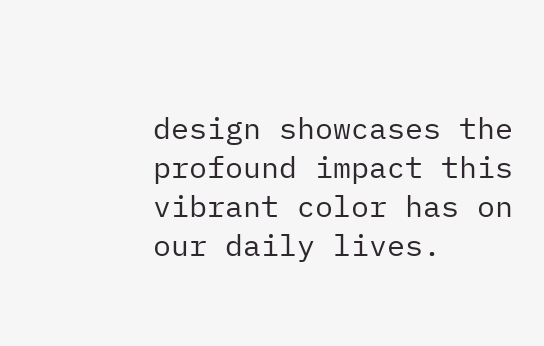design showcases the profound impact this vibrant color has on our daily lives.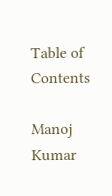Table of Contents

Manoj Kumar